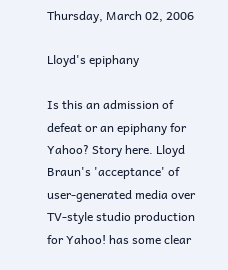Thursday, March 02, 2006

Lloyd's epiphany

Is this an admission of defeat or an epiphany for Yahoo? Story here. Lloyd Braun's 'acceptance' of user-generated media over TV-style studio production for Yahoo! has some clear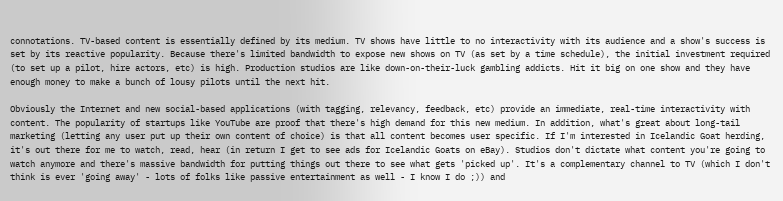connotations. TV-based content is essentially defined by its medium. TV shows have little to no interactivity with its audience and a show's success is set by its reactive popularity. Because there's limited bandwidth to expose new shows on TV (as set by a time schedule), the initial investment required (to set up a pilot, hire actors, etc) is high. Production studios are like down-on-their-luck gambling addicts. Hit it big on one show and they have enough money to make a bunch of lousy pilots until the next hit.

Obviously the Internet and new social-based applications (with tagging, relevancy, feedback, etc) provide an immediate, real-time interactivity with content. The popularity of startups like YouTube are proof that there's high demand for this new medium. In addition, what's great about long-tail marketing (letting any user put up their own content of choice) is that all content becomes user specific. If I'm interested in Icelandic Goat herding, it's out there for me to watch, read, hear (in return I get to see ads for Icelandic Goats on eBay). Studios don't dictate what content you're going to watch anymore and there's massive bandwidth for putting things out there to see what gets 'picked up'. It's a complementary channel to TV (which I don't think is ever 'going away' - lots of folks like passive entertainment as well - I know I do ;)) and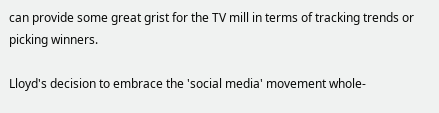can provide some great grist for the TV mill in terms of tracking trends or picking winners.

Lloyd's decision to embrace the 'social media' movement whole-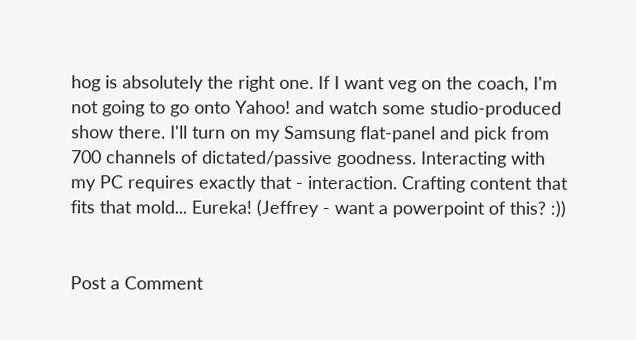hog is absolutely the right one. If I want veg on the coach, I'm not going to go onto Yahoo! and watch some studio-produced show there. I'll turn on my Samsung flat-panel and pick from 700 channels of dictated/passive goodness. Interacting with my PC requires exactly that - interaction. Crafting content that fits that mold... Eureka! (Jeffrey - want a powerpoint of this? :))


Post a Comment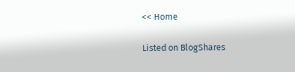<< Home

Listed on BlogShares